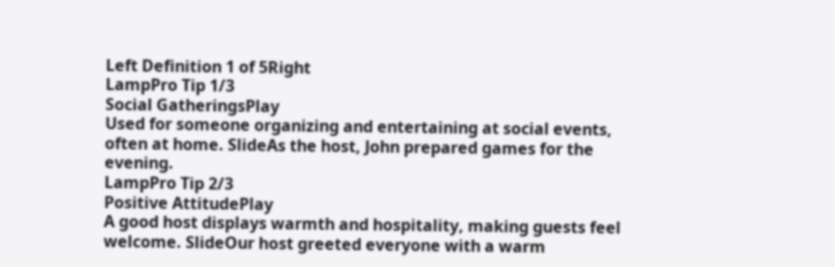Left Definition 1 of 5Right
LampPro Tip 1/3
Social GatheringsPlay
Used for someone organizing and entertaining at social events, often at home. SlideAs the host, John prepared games for the evening.
LampPro Tip 2/3
Positive AttitudePlay
A good host displays warmth and hospitality, making guests feel welcome. SlideOur host greeted everyone with a warm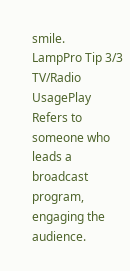smile.
LampPro Tip 3/3
TV/Radio UsagePlay
Refers to someone who leads a broadcast program, engaging the audience.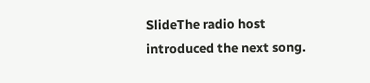SlideThe radio host introduced the next song.